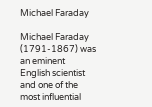Michael Faraday

Michael Faraday (1791-1867) was an eminent English scientist and one of the most influential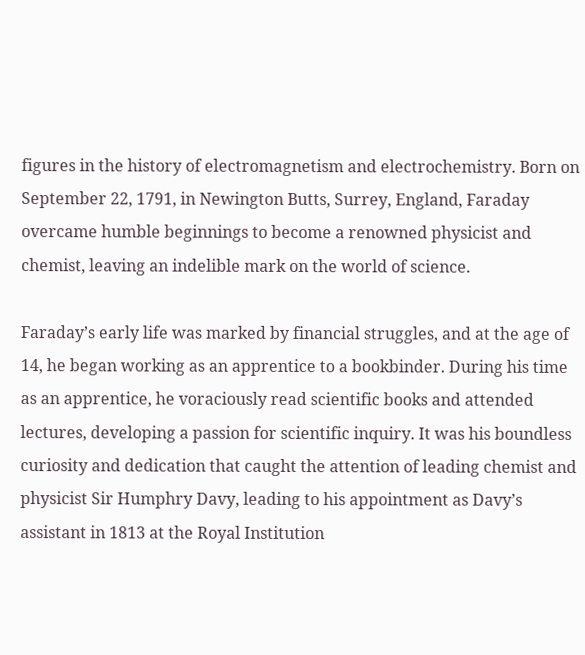figures in the history of electromagnetism and electrochemistry. Born on September 22, 1791, in Newington Butts, Surrey, England, Faraday overcame humble beginnings to become a renowned physicist and chemist, leaving an indelible mark on the world of science.

Faraday’s early life was marked by financial struggles, and at the age of 14, he began working as an apprentice to a bookbinder. During his time as an apprentice, he voraciously read scientific books and attended lectures, developing a passion for scientific inquiry. It was his boundless curiosity and dedication that caught the attention of leading chemist and physicist Sir Humphry Davy, leading to his appointment as Davy’s assistant in 1813 at the Royal Institution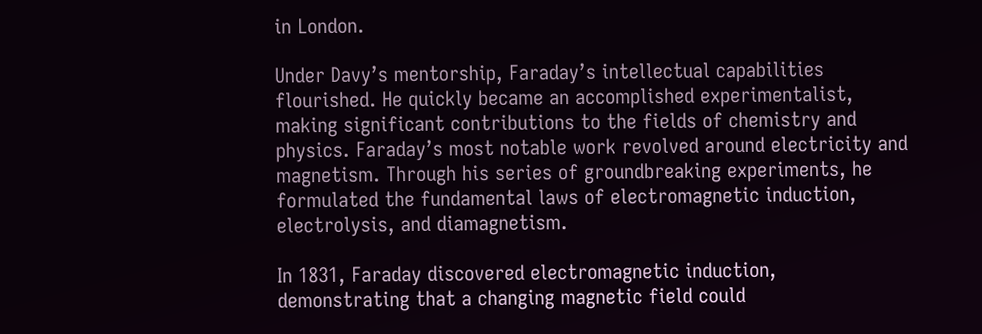in London.

Under Davy’s mentorship, Faraday’s intellectual capabilities flourished. He quickly became an accomplished experimentalist, making significant contributions to the fields of chemistry and physics. Faraday’s most notable work revolved around electricity and magnetism. Through his series of groundbreaking experiments, he formulated the fundamental laws of electromagnetic induction, electrolysis, and diamagnetism.

In 1831, Faraday discovered electromagnetic induction, demonstrating that a changing magnetic field could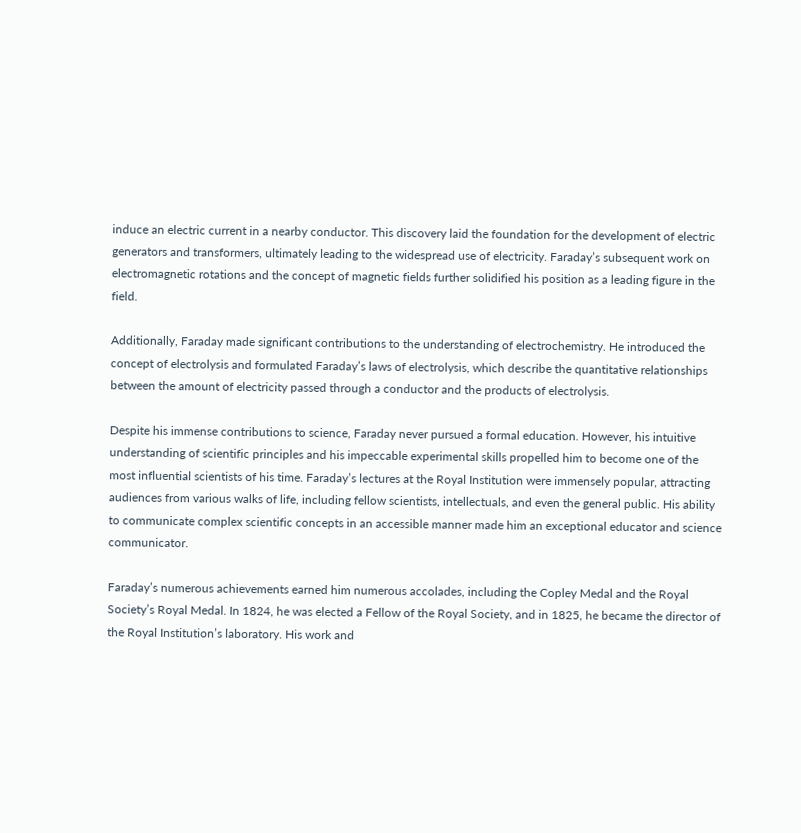induce an electric current in a nearby conductor. This discovery laid the foundation for the development of electric generators and transformers, ultimately leading to the widespread use of electricity. Faraday’s subsequent work on electromagnetic rotations and the concept of magnetic fields further solidified his position as a leading figure in the field.

Additionally, Faraday made significant contributions to the understanding of electrochemistry. He introduced the concept of electrolysis and formulated Faraday’s laws of electrolysis, which describe the quantitative relationships between the amount of electricity passed through a conductor and the products of electrolysis.

Despite his immense contributions to science, Faraday never pursued a formal education. However, his intuitive understanding of scientific principles and his impeccable experimental skills propelled him to become one of the most influential scientists of his time. Faraday’s lectures at the Royal Institution were immensely popular, attracting audiences from various walks of life, including fellow scientists, intellectuals, and even the general public. His ability to communicate complex scientific concepts in an accessible manner made him an exceptional educator and science communicator.

Faraday’s numerous achievements earned him numerous accolades, including the Copley Medal and the Royal Society’s Royal Medal. In 1824, he was elected a Fellow of the Royal Society, and in 1825, he became the director of the Royal Institution’s laboratory. His work and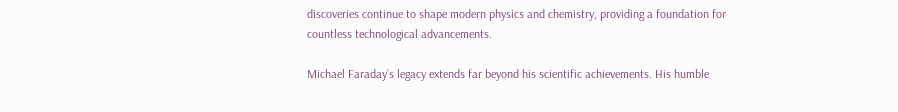discoveries continue to shape modern physics and chemistry, providing a foundation for countless technological advancements.

Michael Faraday’s legacy extends far beyond his scientific achievements. His humble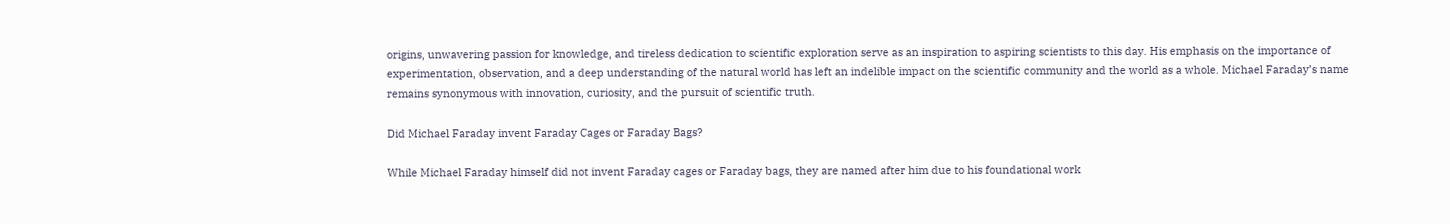origins, unwavering passion for knowledge, and tireless dedication to scientific exploration serve as an inspiration to aspiring scientists to this day. His emphasis on the importance of experimentation, observation, and a deep understanding of the natural world has left an indelible impact on the scientific community and the world as a whole. Michael Faraday’s name remains synonymous with innovation, curiosity, and the pursuit of scientific truth.

Did Michael Faraday invent Faraday Cages or Faraday Bags?

While Michael Faraday himself did not invent Faraday cages or Faraday bags, they are named after him due to his foundational work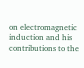on electromagnetic induction and his contributions to the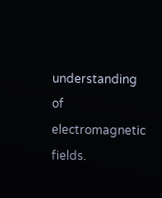understanding of electromagnetic fields.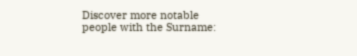Discover more notable people with the Surname: